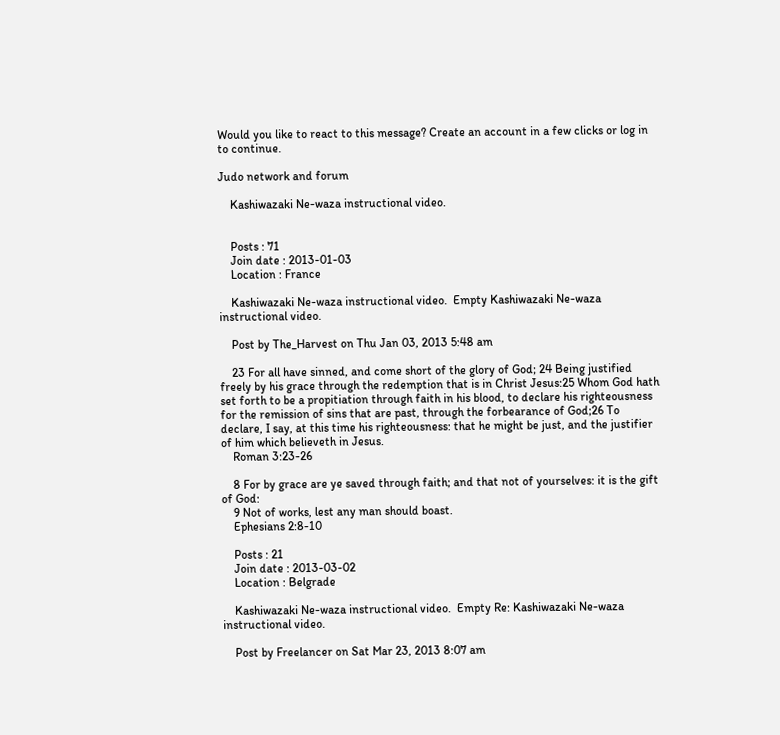Would you like to react to this message? Create an account in a few clicks or log in to continue.

Judo network and forum

    Kashiwazaki Ne-waza instructional video.


    Posts : 71
    Join date : 2013-01-03
    Location : France

    Kashiwazaki Ne-waza instructional video.  Empty Kashiwazaki Ne-waza instructional video.

    Post by The_Harvest on Thu Jan 03, 2013 5:48 am

    23 For all have sinned, and come short of the glory of God; 24 Being justified freely by his grace through the redemption that is in Christ Jesus:25 Whom God hath set forth to be a propitiation through faith in his blood, to declare his righteousness for the remission of sins that are past, through the forbearance of God;26 To declare, I say, at this time his righteousness: that he might be just, and the justifier of him which believeth in Jesus.
    Roman 3:23-26

    8 For by grace are ye saved through faith; and that not of yourselves: it is the gift of God:
    9 Not of works, lest any man should boast.
    Ephesians 2:8-10

    Posts : 21
    Join date : 2013-03-02
    Location : Belgrade

    Kashiwazaki Ne-waza instructional video.  Empty Re: Kashiwazaki Ne-waza instructional video.

    Post by Freelancer on Sat Mar 23, 2013 8:07 am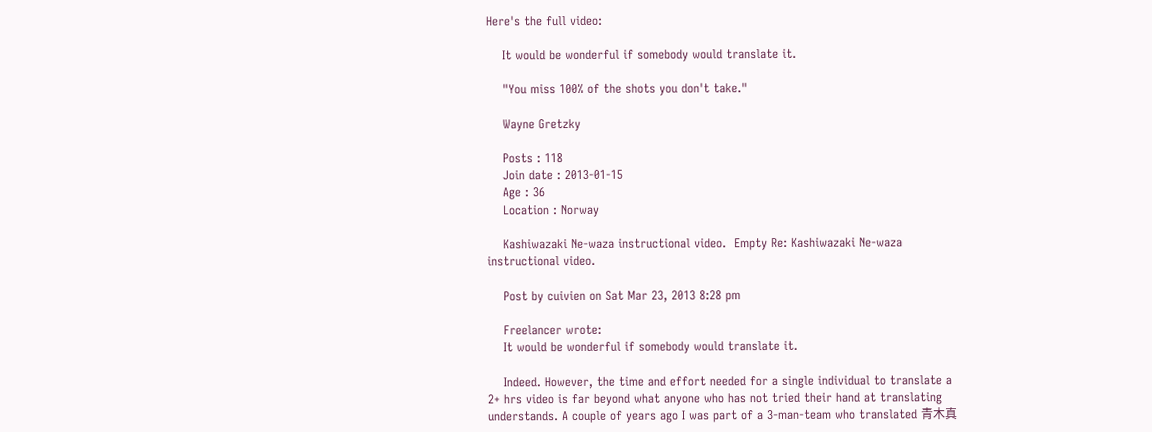Here's the full video:

    It would be wonderful if somebody would translate it.

    "You miss 100% of the shots you don't take."

    Wayne Gretzky

    Posts : 118
    Join date : 2013-01-15
    Age : 36
    Location : Norway

    Kashiwazaki Ne-waza instructional video.  Empty Re: Kashiwazaki Ne-waza instructional video.

    Post by cuivien on Sat Mar 23, 2013 8:28 pm

    Freelancer wrote:
    It would be wonderful if somebody would translate it.

    Indeed. However, the time and effort needed for a single individual to translate a 2+ hrs video is far beyond what anyone who has not tried their hand at translating understands. A couple of years ago I was part of a 3-man-team who translated 青木真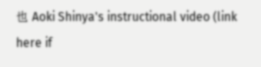也 Aoki Shinya's instructional video (link here if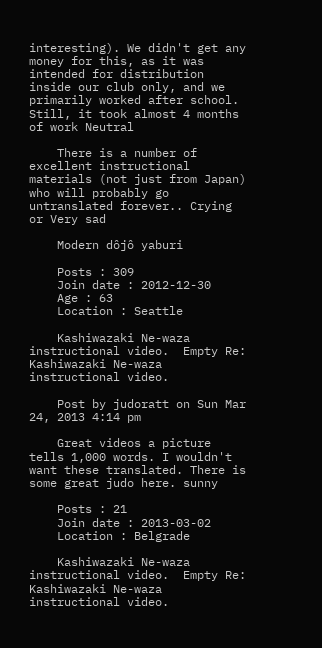interesting). We didn't get any money for this, as it was intended for distribution inside our club only, and we primarily worked after school. Still, it took almost 4 months of work Neutral

    There is a number of excellent instructional materials (not just from Japan) who will probably go untranslated forever.. Crying or Very sad

    Modern dôjô yaburi

    Posts : 309
    Join date : 2012-12-30
    Age : 63
    Location : Seattle

    Kashiwazaki Ne-waza instructional video.  Empty Re: Kashiwazaki Ne-waza instructional video.

    Post by judoratt on Sun Mar 24, 2013 4:14 pm

    Great videos a picture tells 1,000 words. I wouldn't want these translated. There is some great judo here. sunny

    Posts : 21
    Join date : 2013-03-02
    Location : Belgrade

    Kashiwazaki Ne-waza instructional video.  Empty Re: Kashiwazaki Ne-waza instructional video.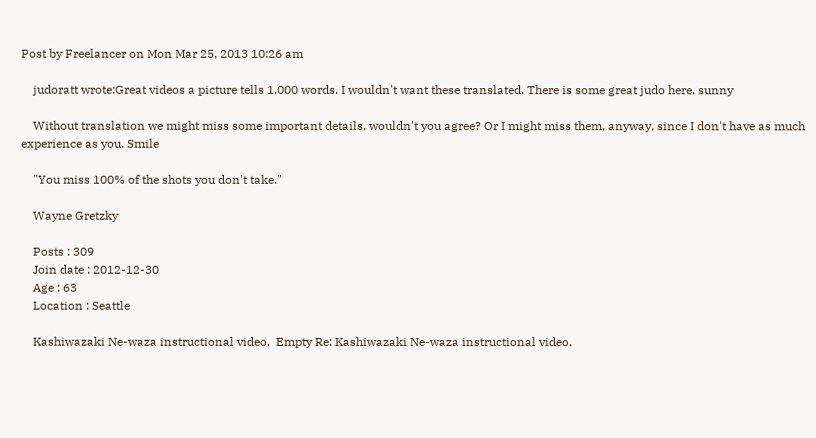Post by Freelancer on Mon Mar 25, 2013 10:26 am

    judoratt wrote:Great videos a picture tells 1,000 words. I wouldn't want these translated. There is some great judo here. sunny

    Without translation we might miss some important details, wouldn't you agree? Or I might miss them, anyway, since I don't have as much experience as you. Smile

    "You miss 100% of the shots you don't take."

    Wayne Gretzky

    Posts : 309
    Join date : 2012-12-30
    Age : 63
    Location : Seattle

    Kashiwazaki Ne-waza instructional video.  Empty Re: Kashiwazaki Ne-waza instructional video.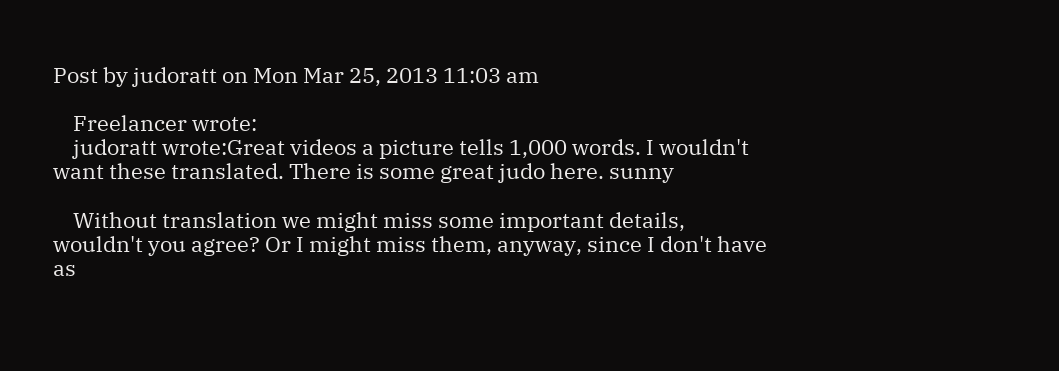Post by judoratt on Mon Mar 25, 2013 11:03 am

    Freelancer wrote:
    judoratt wrote:Great videos a picture tells 1,000 words. I wouldn't want these translated. There is some great judo here. sunny

    Without translation we might miss some important details, wouldn't you agree? Or I might miss them, anyway, since I don't have as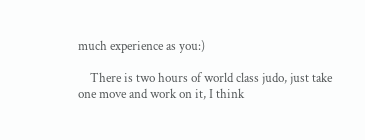much experience as you:)

    There is two hours of world class judo, just take one move and work on it, I think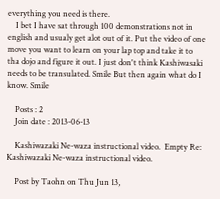everything you need is there.
    I bet I have sat through 100 demonstrations not in english and usualy get alot out of it. Put the video of one move you want to learn on your lap top and take it to tha dojo and figure it out. I just don't think Kashiwasaki needs to be transulated. Smile But then again what do I know. Smile

    Posts : 2
    Join date : 2013-06-13

    Kashiwazaki Ne-waza instructional video.  Empty Re: Kashiwazaki Ne-waza instructional video.

    Post by Taohn on Thu Jun 13,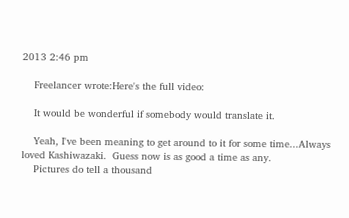2013 2:46 pm

    Freelancer wrote:Here's the full video:

    It would be wonderful if somebody would translate it.

    Yeah, I've been meaning to get around to it for some time...Always loved Kashiwazaki.  Guess now is as good a time as any.
    Pictures do tell a thousand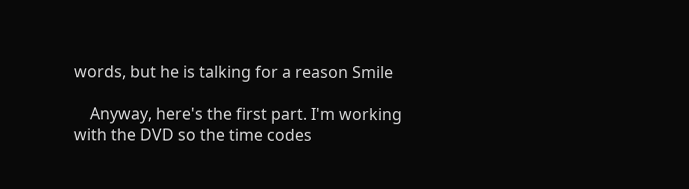words, but he is talking for a reason Smile

    Anyway, here's the first part. I'm working with the DVD so the time codes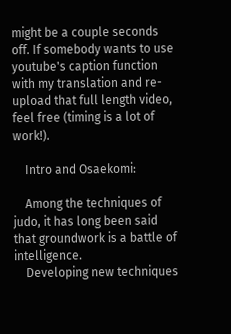might be a couple seconds off. If somebody wants to use youtube's caption function with my translation and re-upload that full length video, feel free (timing is a lot of work!).

    Intro and Osaekomi:

    Among the techniques of judo, it has long been said that groundwork is a battle of intelligence.
    Developing new techniques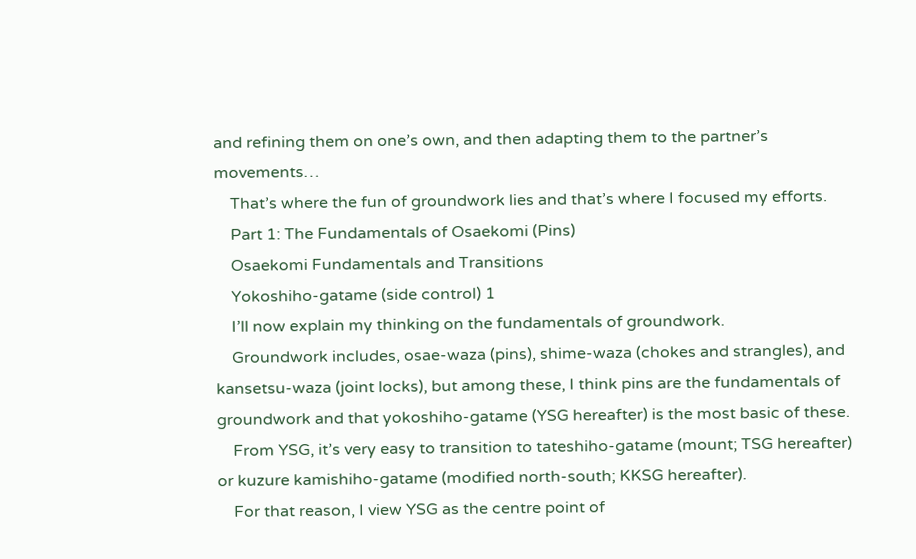and refining them on one’s own, and then adapting them to the partner’s movements…
    That’s where the fun of groundwork lies and that’s where I focused my efforts.
    Part 1: The Fundamentals of Osaekomi (Pins)
    Osaekomi Fundamentals and Transitions
    Yokoshiho-gatame (side control) 1
    I’ll now explain my thinking on the fundamentals of groundwork.
    Groundwork includes, osae-waza (pins), shime-waza (chokes and strangles), and kansetsu-waza (joint locks), but among these, I think pins are the fundamentals of groundwork and that yokoshiho-gatame (YSG hereafter) is the most basic of these.
    From YSG, it’s very easy to transition to tateshiho-gatame (mount; TSG hereafter) or kuzure kamishiho-gatame (modified north-south; KKSG hereafter).
    For that reason, I view YSG as the centre point of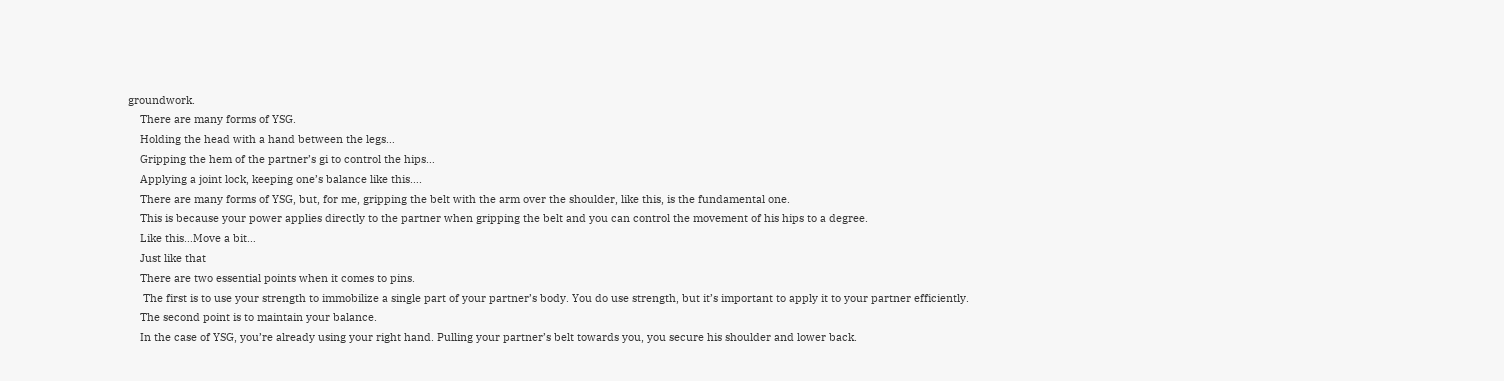groundwork.
    There are many forms of YSG.
    Holding the head with a hand between the legs…
    Gripping the hem of the partner’s gi to control the hips…
    Applying a joint lock, keeping one’s balance like this….
    There are many forms of YSG, but, for me, gripping the belt with the arm over the shoulder, like this, is the fundamental one.
    This is because your power applies directly to the partner when gripping the belt and you can control the movement of his hips to a degree.
    Like this…Move a bit…
    Just like that
    There are two essential points when it comes to pins.
     The first is to use your strength to immobilize a single part of your partner’s body. You do use strength, but it’s important to apply it to your partner efficiently.
    The second point is to maintain your balance.
    In the case of YSG, you’re already using your right hand. Pulling your partner’s belt towards you, you secure his shoulder and lower back.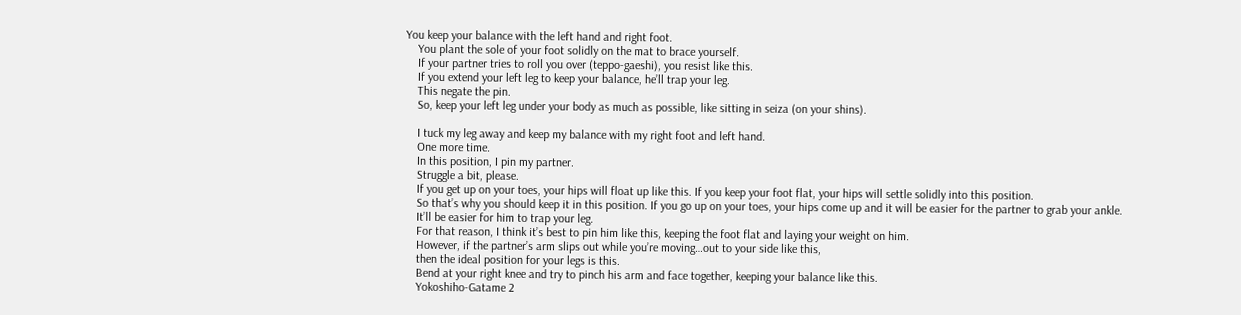You keep your balance with the left hand and right foot.
    You plant the sole of your foot solidly on the mat to brace yourself.
    If your partner tries to roll you over (teppo-gaeshi), you resist like this.
    If you extend your left leg to keep your balance, he’ll trap your leg.
    This negate the pin.
    So, keep your left leg under your body as much as possible, like sitting in seiza (on your shins).

    I tuck my leg away and keep my balance with my right foot and left hand.
    One more time.
    In this position, I pin my partner.
    Struggle a bit, please.
    If you get up on your toes, your hips will float up like this. If you keep your foot flat, your hips will settle solidly into this position.
    So that’s why you should keep it in this position. If you go up on your toes, your hips come up and it will be easier for the partner to grab your ankle.
    It’ll be easier for him to trap your leg.
    For that reason, I think it’s best to pin him like this, keeping the foot flat and laying your weight on him.
    However, if the partner’s arm slips out while you’re moving…out to your side like this,
    then the ideal position for your legs is this.
    Bend at your right knee and try to pinch his arm and face together, keeping your balance like this.
    Yokoshiho-Gatame 2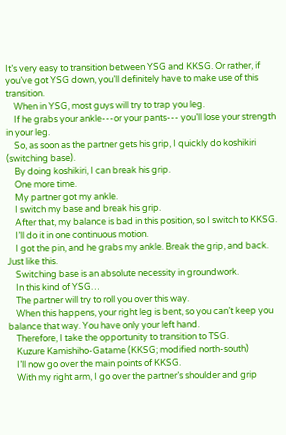It’s very easy to transition between YSG and KKSG. Or rather, if you’ve got YSG down, you’ll definitely have to make use of this transition.
    When in YSG, most guys will try to trap you leg.
    If he grabs your ankle---or your pants--- you’ll lose your strength in your leg.
    So, as soon as the partner gets his grip, I quickly do koshikiri (switching base).
    By doing koshikiri, I can break his grip.
    One more time.
    My partner got my ankle.
    I switch my base and break his grip.
    After that, my balance is bad in this position, so I switch to KKSG.
    I’ll do it in one continuous motion.
    I got the pin, and he grabs my ankle. Break the grip, and back. Just like this.
    Switching base is an absolute necessity in groundwork.
    In this kind of YSG…
    The partner will try to roll you over this way.
    When this happens, your right leg is bent, so you can’t keep you balance that way. You have only your left hand.
    Therefore, I take the opportunity to transition to TSG.
    Kuzure Kamishiho-Gatame (KKSG; modified north-south)
    I’ll now go over the main points of KKSG.
    With my right arm, I go over the partner’s shoulder and grip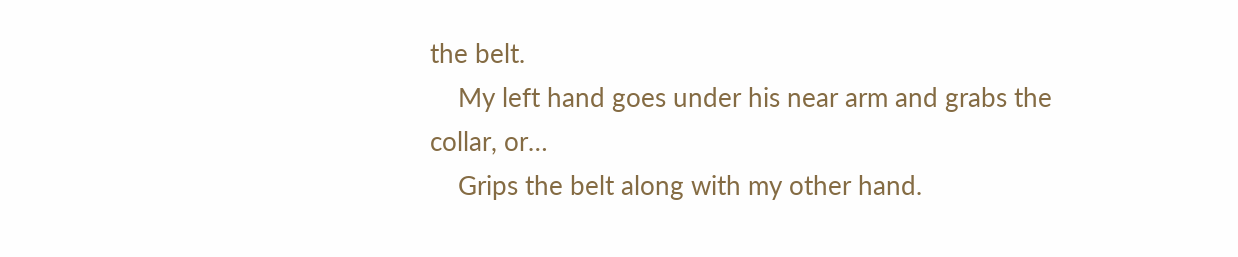the belt.
    My left hand goes under his near arm and grabs the collar, or…
    Grips the belt along with my other hand.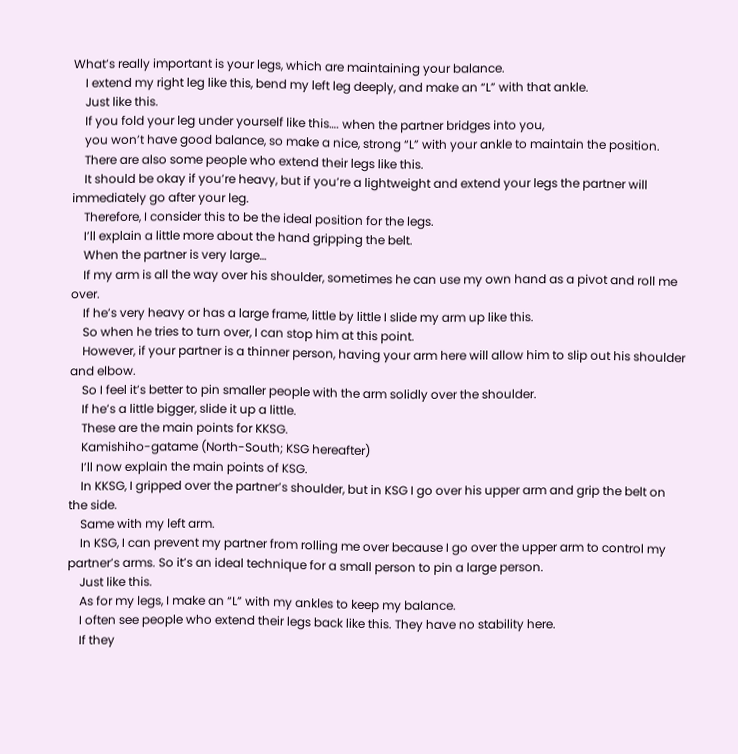What’s really important is your legs, which are maintaining your balance.
    I extend my right leg like this, bend my left leg deeply, and make an “L” with that ankle.
    Just like this.
    If you fold your leg under yourself like this…. when the partner bridges into you,
    you won’t have good balance, so make a nice, strong “L” with your ankle to maintain the position.
    There are also some people who extend their legs like this.
    It should be okay if you’re heavy, but if you’re a lightweight and extend your legs the partner will immediately go after your leg.
    Therefore, I consider this to be the ideal position for the legs.
    I’ll explain a little more about the hand gripping the belt.
    When the partner is very large…
    If my arm is all the way over his shoulder, sometimes he can use my own hand as a pivot and roll me over.
    If he’s very heavy or has a large frame, little by little I slide my arm up like this.
    So when he tries to turn over, I can stop him at this point.
    However, if your partner is a thinner person, having your arm here will allow him to slip out his shoulder and elbow.
    So I feel it’s better to pin smaller people with the arm solidly over the shoulder.
    If he’s a little bigger, slide it up a little.
    These are the main points for KKSG.
    Kamishiho-gatame (North-South; KSG hereafter)
    I’ll now explain the main points of KSG.
    In KKSG, I gripped over the partner’s shoulder, but in KSG I go over his upper arm and grip the belt on the side.
    Same with my left arm.
    In KSG, I can prevent my partner from rolling me over because I go over the upper arm to control my partner’s arms. So it’s an ideal technique for a small person to pin a large person.
    Just like this.
    As for my legs, I make an “L” with my ankles to keep my balance.
    I often see people who extend their legs back like this. They have no stability here.
    If they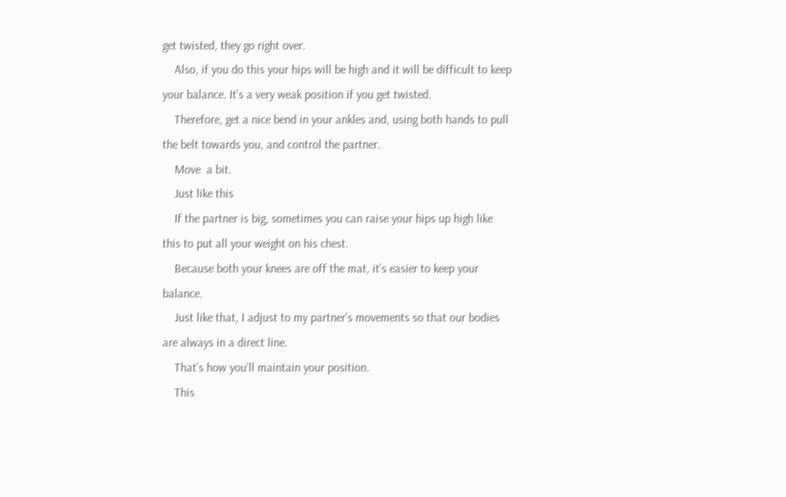get twisted, they go right over.
    Also, if you do this your hips will be high and it will be difficult to keep your balance. It’s a very weak position if you get twisted.
    Therefore, get a nice bend in your ankles and, using both hands to pull the belt towards you, and control the partner.
    Move  a bit.
    Just like this
    If the partner is big, sometimes you can raise your hips up high like this to put all your weight on his chest.
    Because both your knees are off the mat, it’s easier to keep your balance.
    Just like that, I adjust to my partner’s movements so that our bodies are always in a direct line.
    That’s how you’ll maintain your position.
    This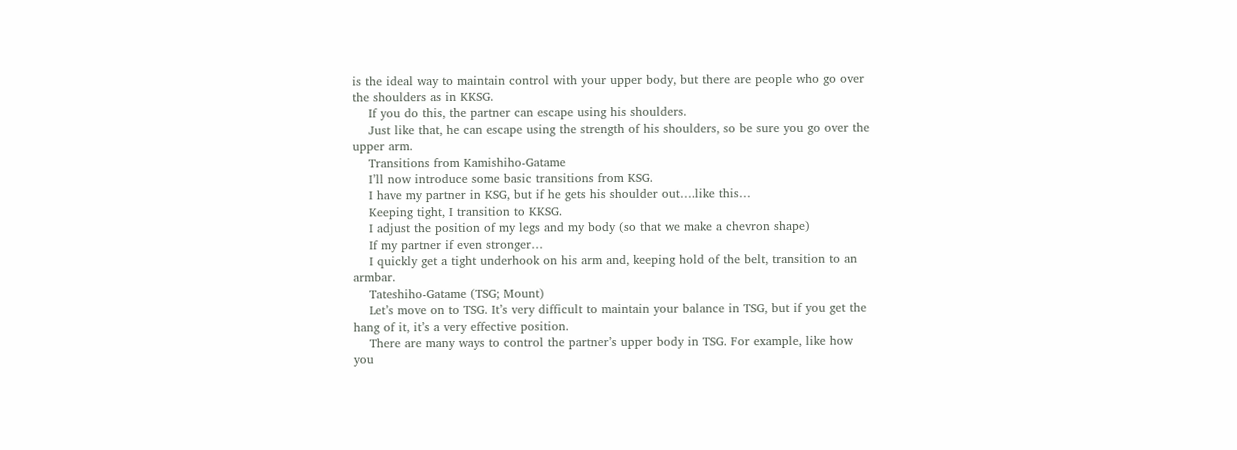is the ideal way to maintain control with your upper body, but there are people who go over the shoulders as in KKSG.
    If you do this, the partner can escape using his shoulders.
    Just like that, he can escape using the strength of his shoulders, so be sure you go over the upper arm.
    Transitions from Kamishiho-Gatame
    I’ll now introduce some basic transitions from KSG.
    I have my partner in KSG, but if he gets his shoulder out….like this…
    Keeping tight, I transition to KKSG.
    I adjust the position of my legs and my body (so that we make a chevron shape)
    If my partner if even stronger…
    I quickly get a tight underhook on his arm and, keeping hold of the belt, transition to an armbar.
    Tateshiho-Gatame (TSG; Mount)
    Let’s move on to TSG. It’s very difficult to maintain your balance in TSG, but if you get the hang of it, it’s a very effective position.
    There are many ways to control the partner’s upper body in TSG. For example, like how you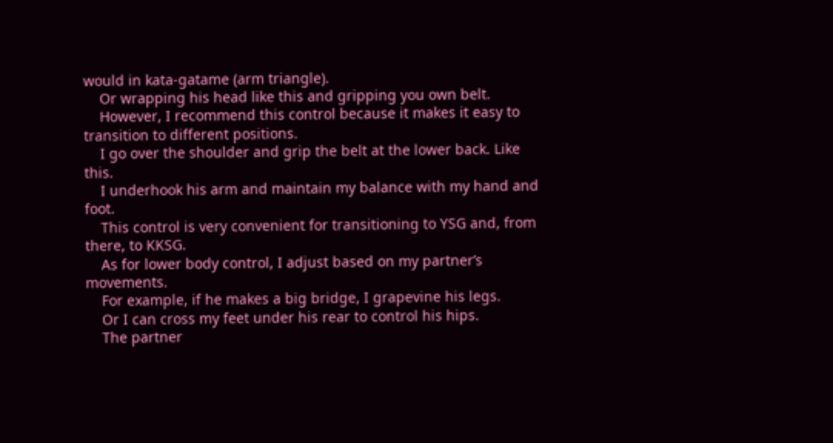would in kata-gatame (arm triangle).
    Or wrapping his head like this and gripping you own belt.
    However, I recommend this control because it makes it easy to transition to different positions.
    I go over the shoulder and grip the belt at the lower back. Like this.
    I underhook his arm and maintain my balance with my hand and foot.
    This control is very convenient for transitioning to YSG and, from there, to KKSG.
    As for lower body control, I adjust based on my partner’s movements.
    For example, if he makes a big bridge, I grapevine his legs.
    Or I can cross my feet under his rear to control his hips.
    The partner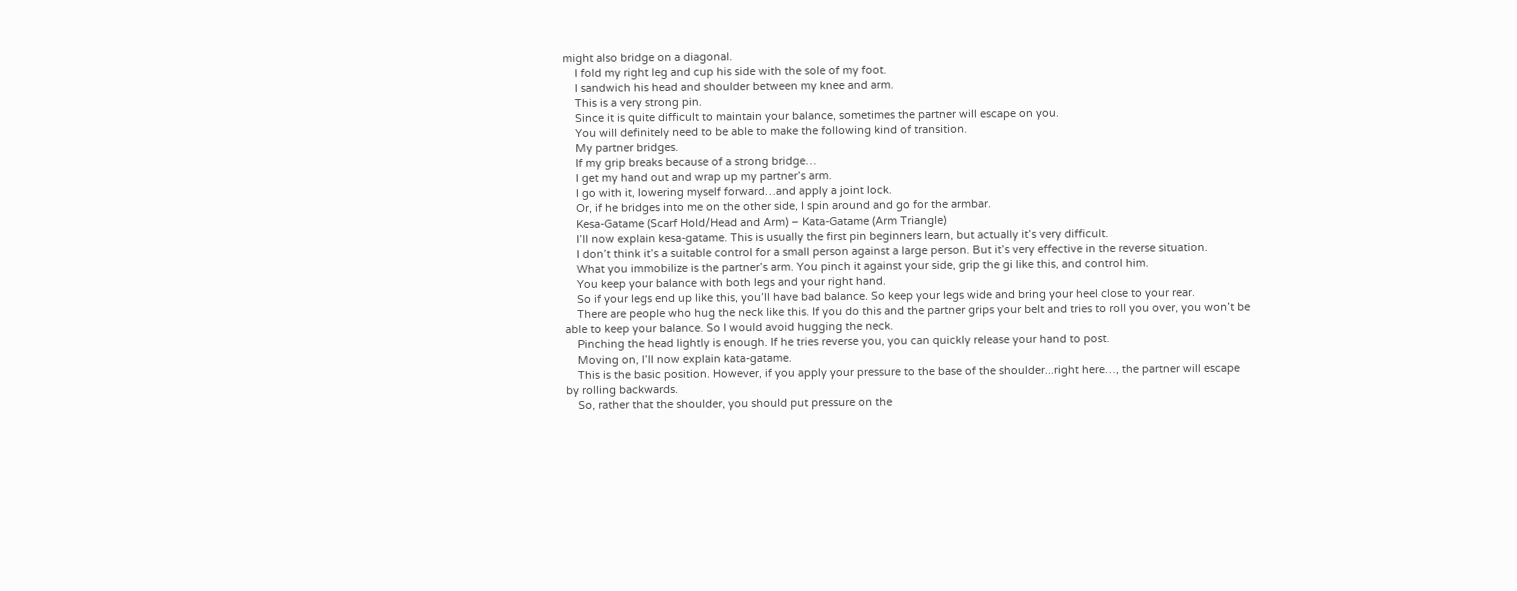might also bridge on a diagonal.
    I fold my right leg and cup his side with the sole of my foot.
    I sandwich his head and shoulder between my knee and arm.
    This is a very strong pin.
    Since it is quite difficult to maintain your balance, sometimes the partner will escape on you.
    You will definitely need to be able to make the following kind of transition.
    My partner bridges.
    If my grip breaks because of a strong bridge…
    I get my hand out and wrap up my partner’s arm.
    I go with it, lowering myself forward…and apply a joint lock.
    Or, if he bridges into me on the other side, I spin around and go for the armbar.
    Kesa-Gatame (Scarf Hold/Head and Arm) – Kata-Gatame (Arm Triangle)
    I’ll now explain kesa-gatame. This is usually the first pin beginners learn, but actually it’s very difficult.
    I don’t think it’s a suitable control for a small person against a large person. But it’s very effective in the reverse situation.
    What you immobilize is the partner’s arm. You pinch it against your side, grip the gi like this, and control him.
    You keep your balance with both legs and your right hand.
    So if your legs end up like this, you’ll have bad balance. So keep your legs wide and bring your heel close to your rear.
    There are people who hug the neck like this. If you do this and the partner grips your belt and tries to roll you over, you won’t be able to keep your balance. So I would avoid hugging the neck.
    Pinching the head lightly is enough. If he tries reverse you, you can quickly release your hand to post.
    Moving on, I’ll now explain kata-gatame.
    This is the basic position. However, if you apply your pressure to the base of the shoulder...right here…, the partner will escape by rolling backwards.
    So, rather that the shoulder, you should put pressure on the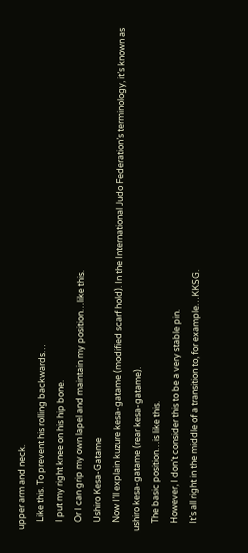upper arm and neck.
    Like this. To prevent his rolling backwards…
    I put my right knee on his hip bone.
    Or I can grip my own lapel and maintain my position…like this.
    Ushiro Kesa-Gatame
    Now I’ll explain kuzure kesa-gatame (modified scarf hold). In the International Judo Federation’s terminology, it’s known as ushiro kesa-gatame (rear kesa-gatame).
    The basic position…is like this.
    However, I don’t consider this to be a very stable pin.
    It’s all right in the middle of a transition to, for example…KKSG.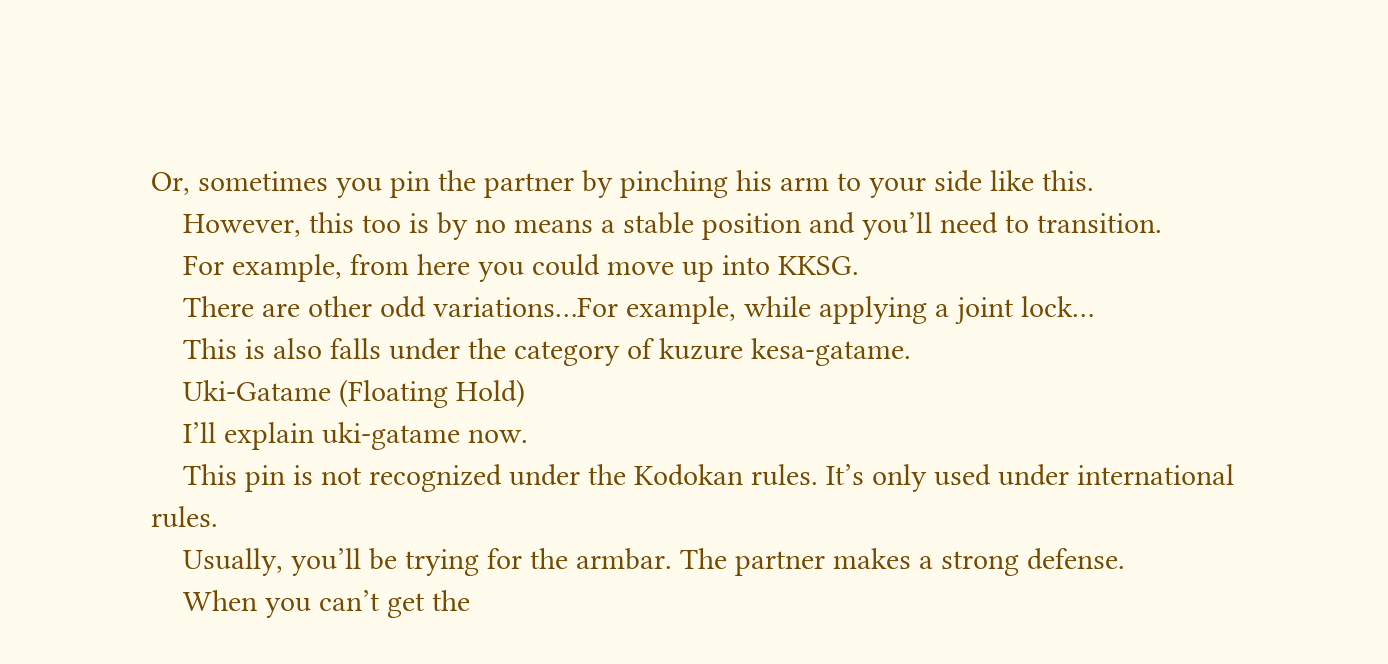Or, sometimes you pin the partner by pinching his arm to your side like this.
    However, this too is by no means a stable position and you’ll need to transition.
    For example, from here you could move up into KKSG.
    There are other odd variations…For example, while applying a joint lock…
    This is also falls under the category of kuzure kesa-gatame.
    Uki-Gatame (Floating Hold)
    I’ll explain uki-gatame now.
    This pin is not recognized under the Kodokan rules. It’s only used under international rules.
    Usually, you’ll be trying for the armbar. The partner makes a strong defense.
    When you can’t get the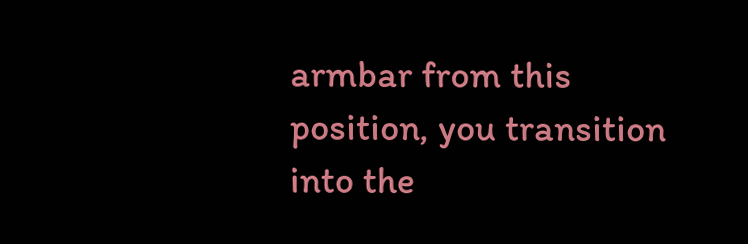armbar from this position, you transition into the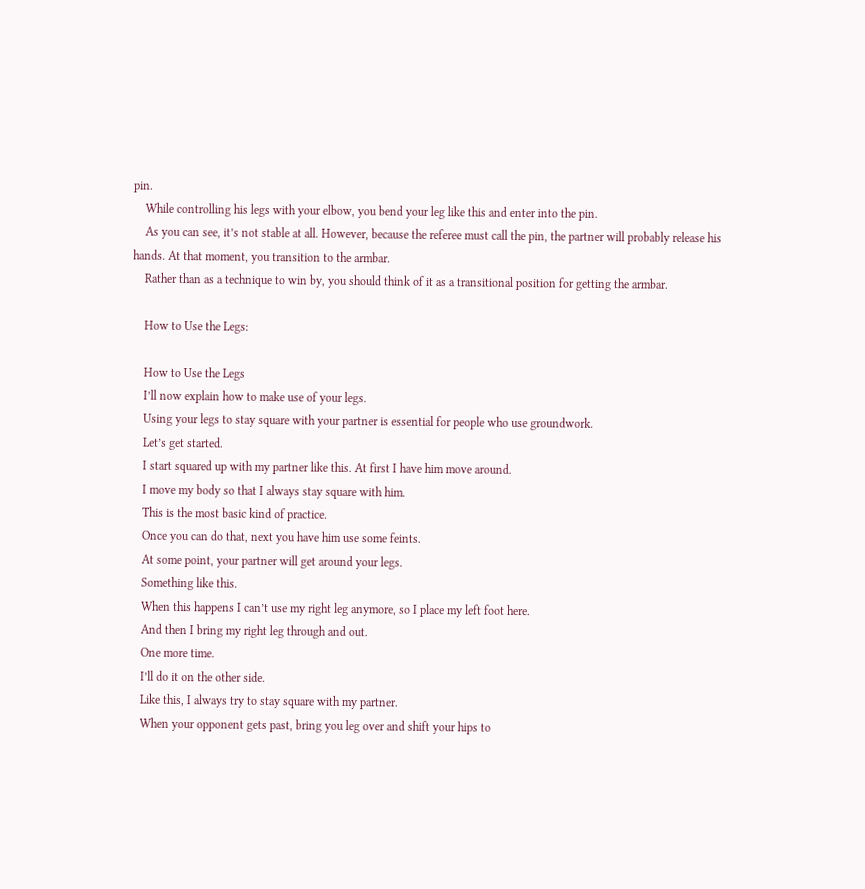pin.
    While controlling his legs with your elbow, you bend your leg like this and enter into the pin.
    As you can see, it’s not stable at all. However, because the referee must call the pin, the partner will probably release his hands. At that moment, you transition to the armbar.
    Rather than as a technique to win by, you should think of it as a transitional position for getting the armbar.

    How to Use the Legs:

    How to Use the Legs
    I’ll now explain how to make use of your legs.
    Using your legs to stay square with your partner is essential for people who use groundwork.
    Let’s get started.
    I start squared up with my partner like this. At first I have him move around.
    I move my body so that I always stay square with him.
    This is the most basic kind of practice.
    Once you can do that, next you have him use some feints.
    At some point, your partner will get around your legs.
    Something like this.
    When this happens I can’t use my right leg anymore, so I place my left foot here.
    And then I bring my right leg through and out.
    One more time.
    I’ll do it on the other side.
    Like this, I always try to stay square with my partner.
    When your opponent gets past, bring you leg over and shift your hips to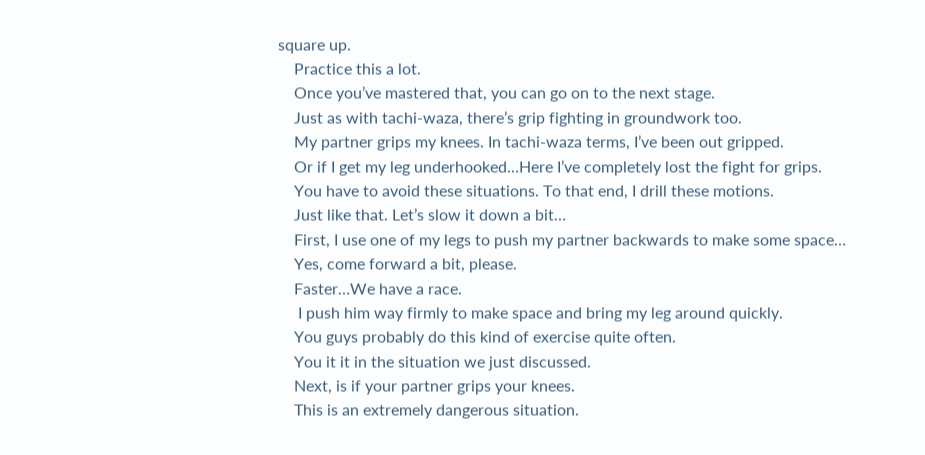square up.
    Practice this a lot.
    Once you’ve mastered that, you can go on to the next stage.
    Just as with tachi-waza, there’s grip fighting in groundwork too.
    My partner grips my knees. In tachi-waza terms, I’ve been out gripped.
    Or if I get my leg underhooked…Here I’ve completely lost the fight for grips.
    You have to avoid these situations. To that end, I drill these motions.
    Just like that. Let’s slow it down a bit…
    First, I use one of my legs to push my partner backwards to make some space…
    Yes, come forward a bit, please.
    Faster…We have a race.
     I push him way firmly to make space and bring my leg around quickly.
    You guys probably do this kind of exercise quite often.
    You it it in the situation we just discussed.
    Next, is if your partner grips your knees.
    This is an extremely dangerous situation.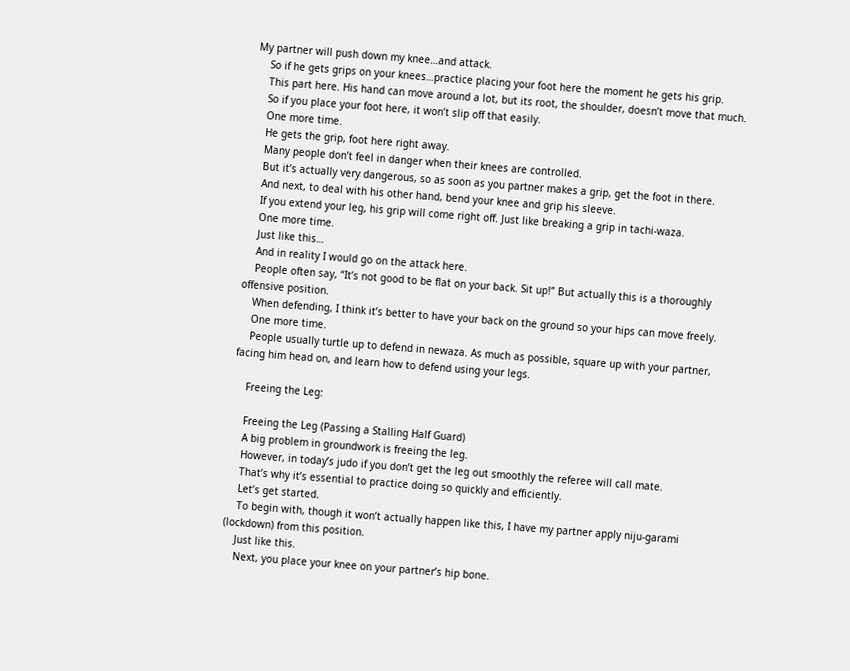My partner will push down my knee…and attack.
    So if he gets grips on your knees…practice placing your foot here the moment he gets his grip.
    This part here. His hand can move around a lot, but its root, the shoulder, doesn’t move that much.
    So if you place your foot here, it won’t slip off that easily.
    One more time.
    He gets the grip, foot here right away.
    Many people don’t feel in danger when their knees are controlled.
    But it’s actually very dangerous, so as soon as you partner makes a grip, get the foot in there.
    And next, to deal with his other hand, bend your knee and grip his sleeve.
    If you extend your leg, his grip will come right off. Just like breaking a grip in tachi-waza.
    One more time.
    Just like this…
    And in reality I would go on the attack here.
    People often say, “It’s not good to be flat on your back. Sit up!” But actually this is a thoroughly offensive position.
    When defending, I think it’s better to have your back on the ground so your hips can move freely.
    One more time.
    People usually turtle up to defend in newaza. As much as possible, square up with your partner, facing him head on, and learn how to defend using your legs.

    Freeing the Leg:

    Freeing the Leg (Passing a Stalling Half Guard)
    A big problem in groundwork is freeing the leg.
    However, in today’s judo if you don’t get the leg out smoothly the referee will call mate.
    That’s why it’s essential to practice doing so quickly and efficiently.
    Let’s get started.
    To begin with, though it won’t actually happen like this, I have my partner apply niju-garami (lockdown) from this position.
    Just like this.
    Next, you place your knee on your partner’s hip bone.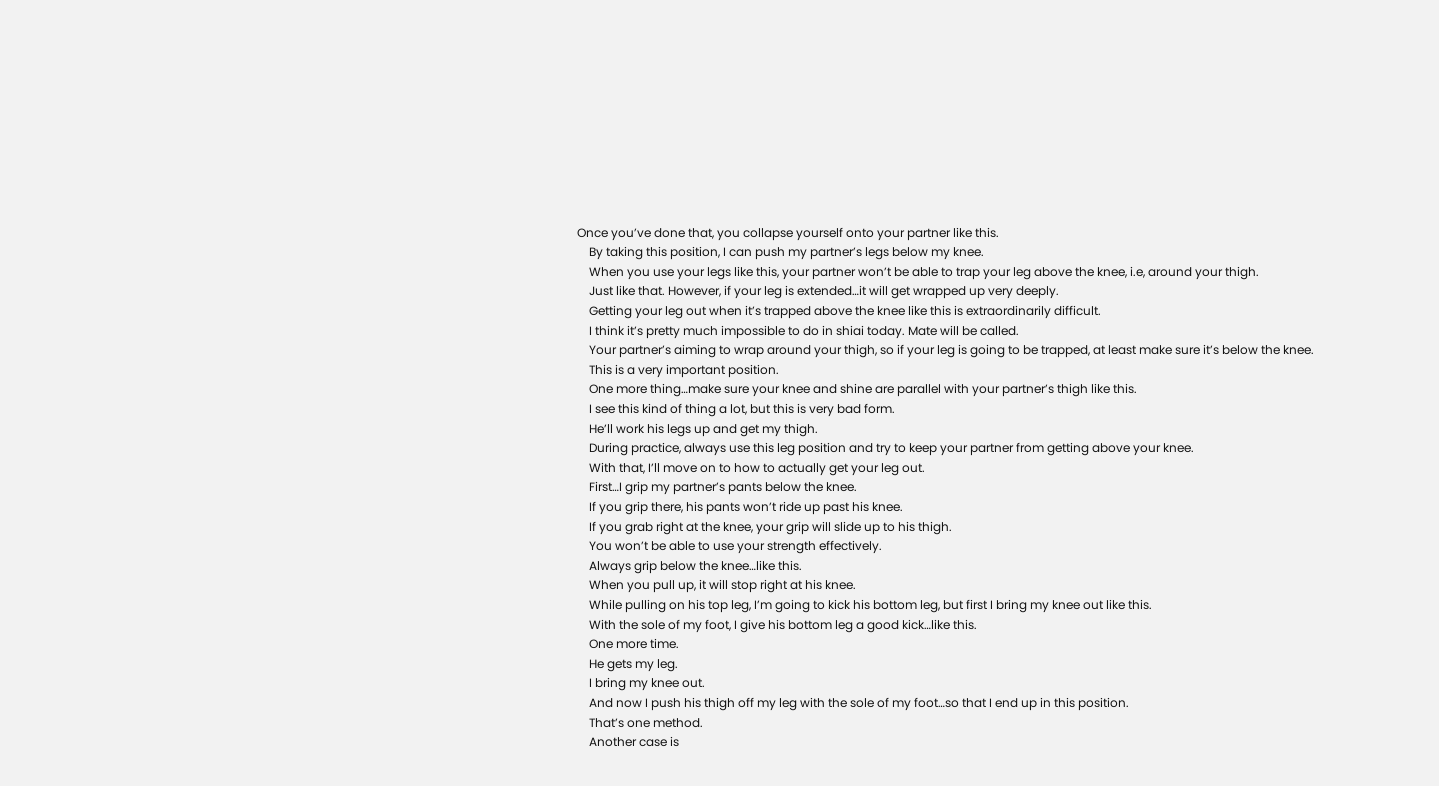Once you’ve done that, you collapse yourself onto your partner like this.
    By taking this position, I can push my partner’s legs below my knee.
    When you use your legs like this, your partner won’t be able to trap your leg above the knee, i.e, around your thigh.
    Just like that. However, if your leg is extended…it will get wrapped up very deeply.
    Getting your leg out when it’s trapped above the knee like this is extraordinarily difficult.
    I think it’s pretty much impossible to do in shiai today. Mate will be called.
    Your partner’s aiming to wrap around your thigh, so if your leg is going to be trapped, at least make sure it’s below the knee.
    This is a very important position.
    One more thing…make sure your knee and shine are parallel with your partner’s thigh like this.
    I see this kind of thing a lot, but this is very bad form.
    He’ll work his legs up and get my thigh.
    During practice, always use this leg position and try to keep your partner from getting above your knee.
    With that, I’ll move on to how to actually get your leg out.
    First…I grip my partner’s pants below the knee.
    If you grip there, his pants won’t ride up past his knee.
    If you grab right at the knee, your grip will slide up to his thigh.
    You won’t be able to use your strength effectively.
    Always grip below the knee…like this.
    When you pull up, it will stop right at his knee.
    While pulling on his top leg, I’m going to kick his bottom leg, but first I bring my knee out like this.
    With the sole of my foot, I give his bottom leg a good kick…like this.
    One more time.
    He gets my leg.
    I bring my knee out.
    And now I push his thigh off my leg with the sole of my foot…so that I end up in this position.
    That’s one method.
    Another case is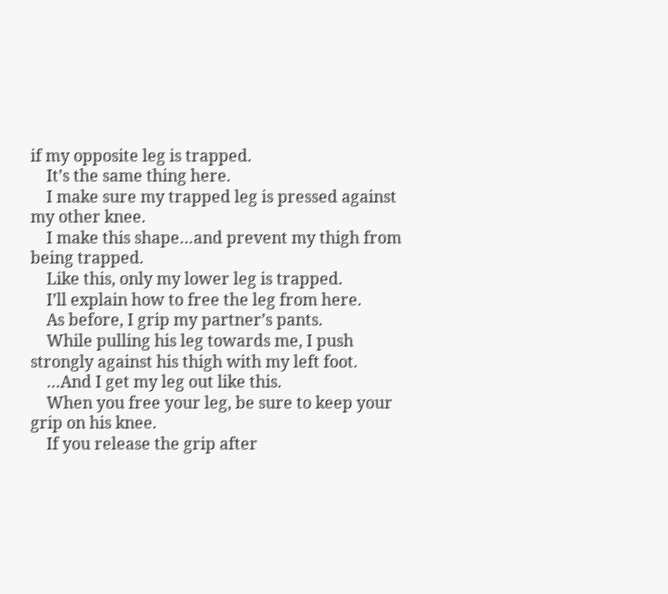if my opposite leg is trapped.
    It’s the same thing here.
    I make sure my trapped leg is pressed against my other knee.
    I make this shape…and prevent my thigh from being trapped.
    Like this, only my lower leg is trapped.
    I’ll explain how to free the leg from here.
    As before, I grip my partner’s pants.
    While pulling his leg towards me, I push strongly against his thigh with my left foot.
    …And I get my leg out like this.
    When you free your leg, be sure to keep your grip on his knee.
    If you release the grip after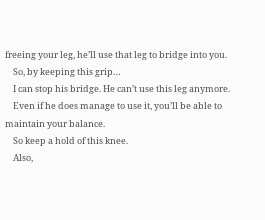freeing your leg, he’ll use that leg to bridge into you.
    So, by keeping this grip…
    I can stop his bridge. He can’t use this leg anymore.
    Even if he does manage to use it, you’ll be able to maintain your balance.
    So keep a hold of this knee.
    Also,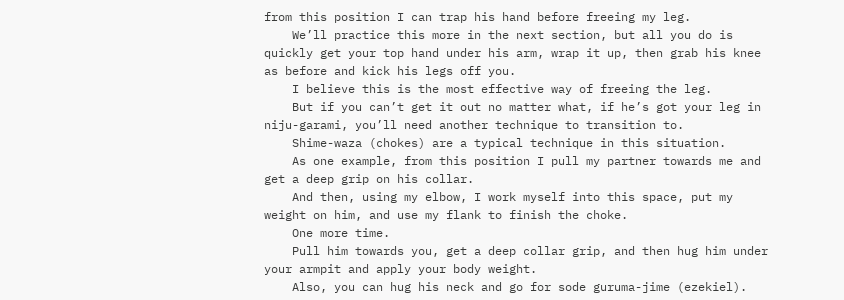from this position I can trap his hand before freeing my leg.
    We’ll practice this more in the next section, but all you do is quickly get your top hand under his arm, wrap it up, then grab his knee as before and kick his legs off you.
    I believe this is the most effective way of freeing the leg.
    But if you can’t get it out no matter what, if he’s got your leg in niju-garami, you’ll need another technique to transition to.
    Shime-waza (chokes) are a typical technique in this situation.
    As one example, from this position I pull my partner towards me and get a deep grip on his collar.
    And then, using my elbow, I work myself into this space, put my weight on him, and use my flank to finish the choke.
    One more time.
    Pull him towards you, get a deep collar grip, and then hug him under your armpit and apply your body weight.
    Also, you can hug his neck and go for sode guruma-jime (ezekiel).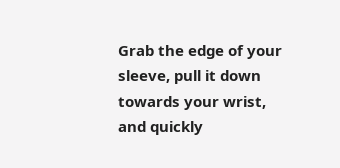Grab the edge of your sleeve, pull it down towards your wrist, and quickly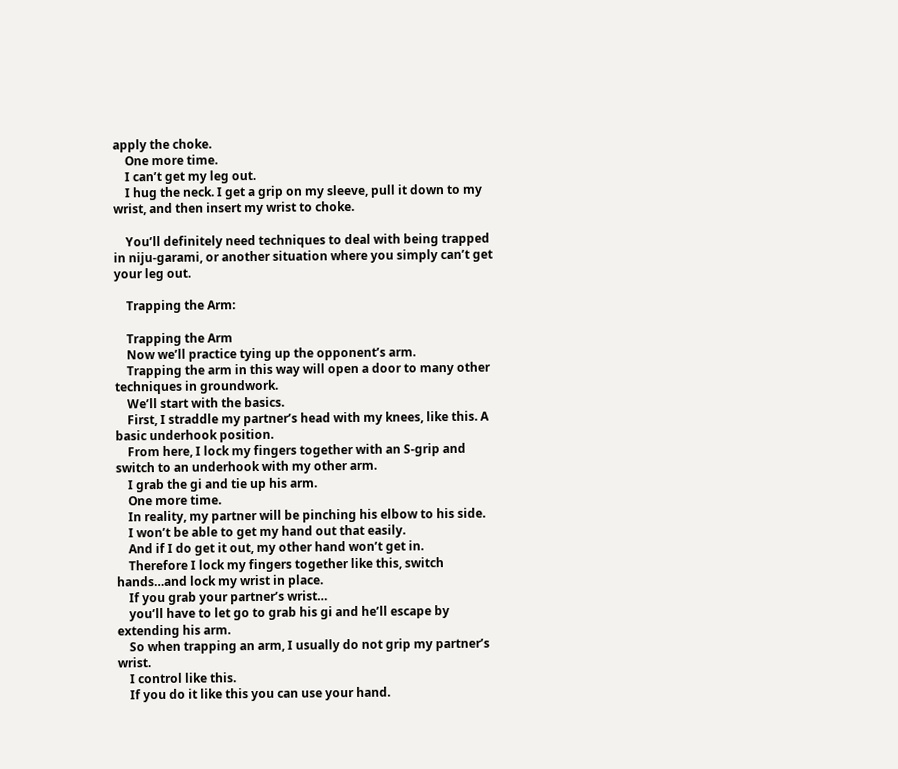apply the choke.
    One more time.
    I can’t get my leg out.
    I hug the neck. I get a grip on my sleeve, pull it down to my wrist, and then insert my wrist to choke.

    You’ll definitely need techniques to deal with being trapped in niju-garami, or another situation where you simply can’t get your leg out.

    Trapping the Arm:

    Trapping the Arm
    Now we’ll practice tying up the opponent’s arm.
    Trapping the arm in this way will open a door to many other techniques in groundwork.
    We’ll start with the basics.
    First, I straddle my partner’s head with my knees, like this. A basic underhook position.
    From here, I lock my fingers together with an S-grip and switch to an underhook with my other arm.
    I grab the gi and tie up his arm.
    One more time.
    In reality, my partner will be pinching his elbow to his side.
    I won’t be able to get my hand out that easily.
    And if I do get it out, my other hand won’t get in.
    Therefore I lock my fingers together like this, switch hands…and lock my wrist in place.
    If you grab your partner’s wrist…
    you’ll have to let go to grab his gi and he’ll escape by extending his arm.
    So when trapping an arm, I usually do not grip my partner’s wrist.
    I control like this.
    If you do it like this you can use your hand.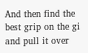And then find the best grip on the gi and pull it over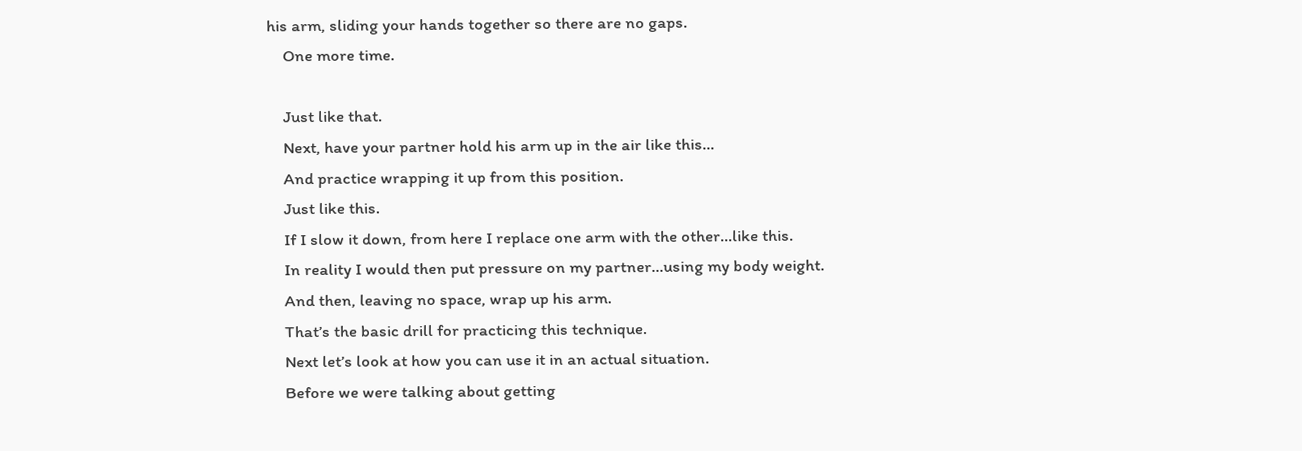his arm, sliding your hands together so there are no gaps.
    One more time.

    Just like that.
    Next, have your partner hold his arm up in the air like this…
    And practice wrapping it up from this position.
    Just like this.
    If I slow it down, from here I replace one arm with the other…like this.
    In reality I would then put pressure on my partner…using my body weight.
    And then, leaving no space, wrap up his arm.
    That’s the basic drill for practicing this technique.
    Next let’s look at how you can use it in an actual situation.
    Before we were talking about getting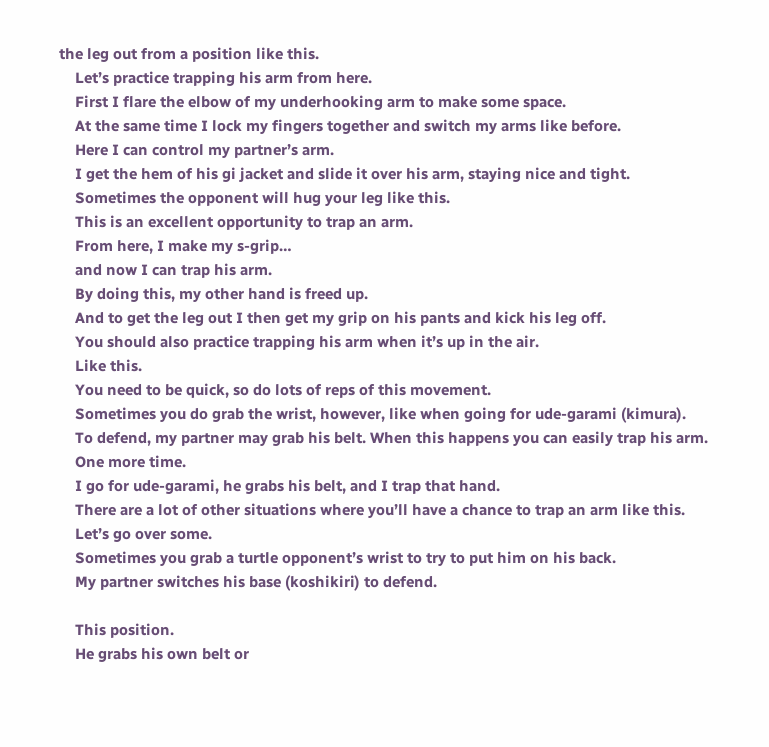the leg out from a position like this.
    Let’s practice trapping his arm from here.
    First I flare the elbow of my underhooking arm to make some space.
    At the same time I lock my fingers together and switch my arms like before.
    Here I can control my partner’s arm.
    I get the hem of his gi jacket and slide it over his arm, staying nice and tight.
    Sometimes the opponent will hug your leg like this.
    This is an excellent opportunity to trap an arm.
    From here, I make my s-grip…
    and now I can trap his arm.
    By doing this, my other hand is freed up.
    And to get the leg out I then get my grip on his pants and kick his leg off.
    You should also practice trapping his arm when it’s up in the air.
    Like this.
    You need to be quick, so do lots of reps of this movement.
    Sometimes you do grab the wrist, however, like when going for ude-garami (kimura).
    To defend, my partner may grab his belt. When this happens you can easily trap his arm.
    One more time.
    I go for ude-garami, he grabs his belt, and I trap that hand.
    There are a lot of other situations where you’ll have a chance to trap an arm like this.
    Let’s go over some.
    Sometimes you grab a turtle opponent’s wrist to try to put him on his back.
    My partner switches his base (koshikiri) to defend.

    This position.
    He grabs his own belt or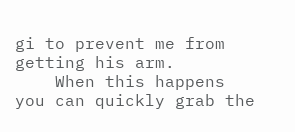gi to prevent me from getting his arm.
    When this happens you can quickly grab the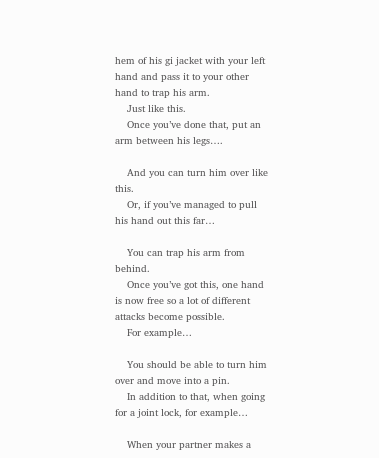hem of his gi jacket with your left hand and pass it to your other hand to trap his arm.
    Just like this.
    Once you’ve done that, put an arm between his legs….

    And you can turn him over like this.
    Or, if you’ve managed to pull his hand out this far…

    You can trap his arm from behind.
    Once you’ve got this, one hand is now free so a lot of different attacks become possible.
    For example…

    You should be able to turn him over and move into a pin.
    In addition to that, when going for a joint lock, for example…

    When your partner makes a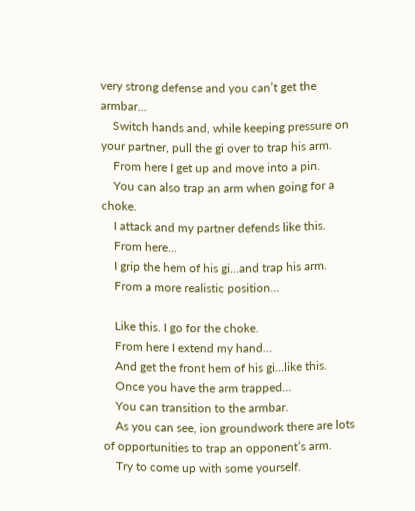very strong defense and you can’t get the armbar…
    Switch hands and, while keeping pressure on your partner, pull the gi over to trap his arm.
    From here I get up and move into a pin.
    You can also trap an arm when going for a choke.
    I attack and my partner defends like this.
    From here…
    I grip the hem of his gi…and trap his arm.
    From a more realistic position…

    Like this. I go for the choke.
    From here I extend my hand…
    And get the front hem of his gi…like this.
    Once you have the arm trapped…
    You can transition to the armbar.
    As you can see, ion groundwork there are lots of opportunities to trap an opponent’s arm.
    Try to come up with some yourself.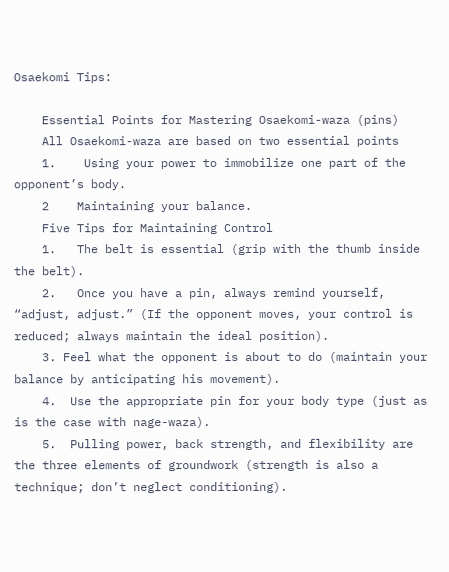Osaekomi Tips:

    Essential Points for Mastering Osaekomi-waza (pins)
    All Osaekomi-waza are based on two essential points
    1.    Using your power to immobilize one part of the opponent’s body.
    2    Maintaining your balance.
    Five Tips for Maintaining Control
    1.   The belt is essential (grip with the thumb inside the belt).
    2.   Once you have a pin, always remind yourself, “adjust, adjust.” (If the opponent moves, your control is reduced; always maintain the ideal position).
    3. Feel what the opponent is about to do (maintain your balance by anticipating his movement).
    4.  Use the appropriate pin for your body type (just as is the case with nage-waza).
    5.  Pulling power, back strength, and flexibility are the three elements of groundwork (strength is also a technique; don’t neglect conditioning).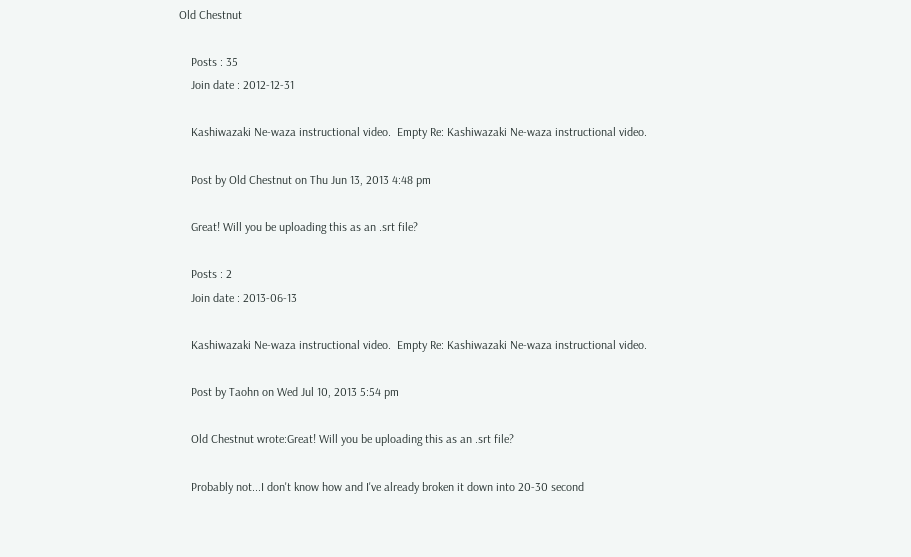Old Chestnut

    Posts : 35
    Join date : 2012-12-31

    Kashiwazaki Ne-waza instructional video.  Empty Re: Kashiwazaki Ne-waza instructional video.

    Post by Old Chestnut on Thu Jun 13, 2013 4:48 pm

    Great! Will you be uploading this as an .srt file?

    Posts : 2
    Join date : 2013-06-13

    Kashiwazaki Ne-waza instructional video.  Empty Re: Kashiwazaki Ne-waza instructional video.

    Post by Taohn on Wed Jul 10, 2013 5:54 pm

    Old Chestnut wrote:Great! Will you be uploading this as an .srt file?

    Probably not...I don't know how and I've already broken it down into 20-30 second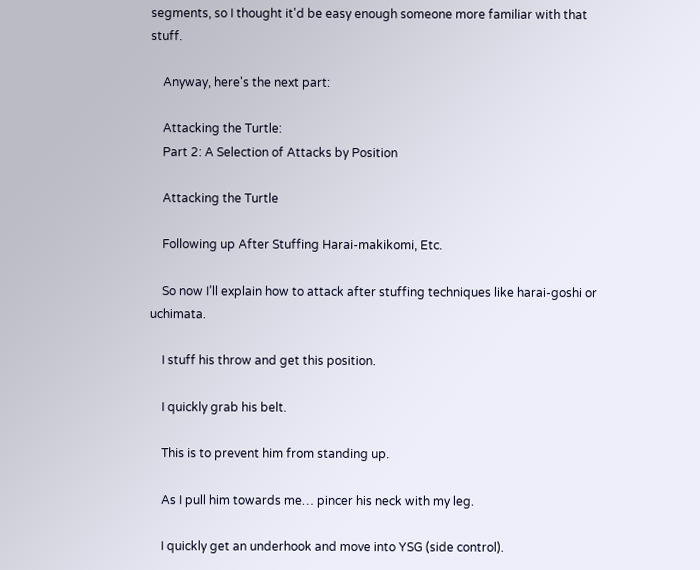segments, so I thought it'd be easy enough someone more familiar with that stuff.

    Anyway, here's the next part:

    Attacking the Turtle:
    Part 2: A Selection of Attacks by Position

    Attacking the Turtle

    Following up After Stuffing Harai-makikomi, Etc.

    So now I’ll explain how to attack after stuffing techniques like harai-goshi or uchimata.

    I stuff his throw and get this position.

    I quickly grab his belt.

    This is to prevent him from standing up.

    As I pull him towards me… pincer his neck with my leg.

    I quickly get an underhook and move into YSG (side control).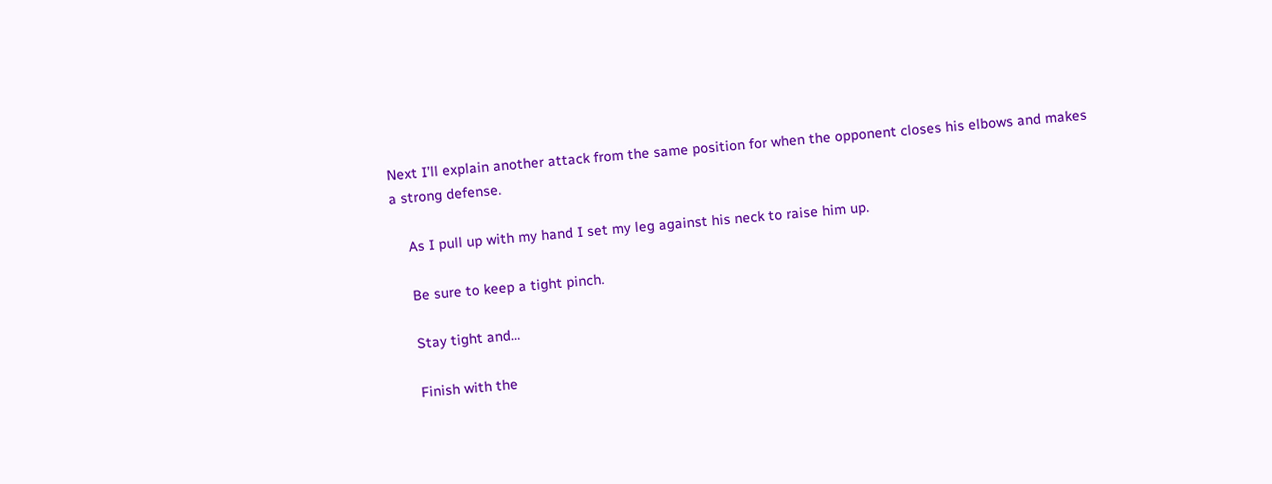Next I’ll explain another attack from the same position for when the opponent closes his elbows and makes a strong defense.

    As I pull up with my hand I set my leg against his neck to raise him up.

    Be sure to keep a tight pinch.

    Stay tight and…

    Finish with the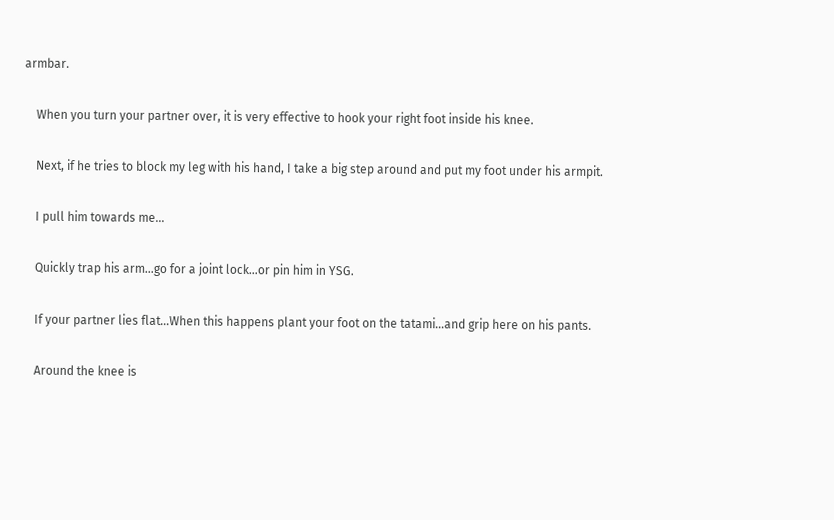armbar.

    When you turn your partner over, it is very effective to hook your right foot inside his knee.

    Next, if he tries to block my leg with his hand, I take a big step around and put my foot under his armpit.

    I pull him towards me…

    Quickly trap his arm…go for a joint lock…or pin him in YSG.

    If your partner lies flat…When this happens plant your foot on the tatami…and grip here on his pants.

    Around the knee is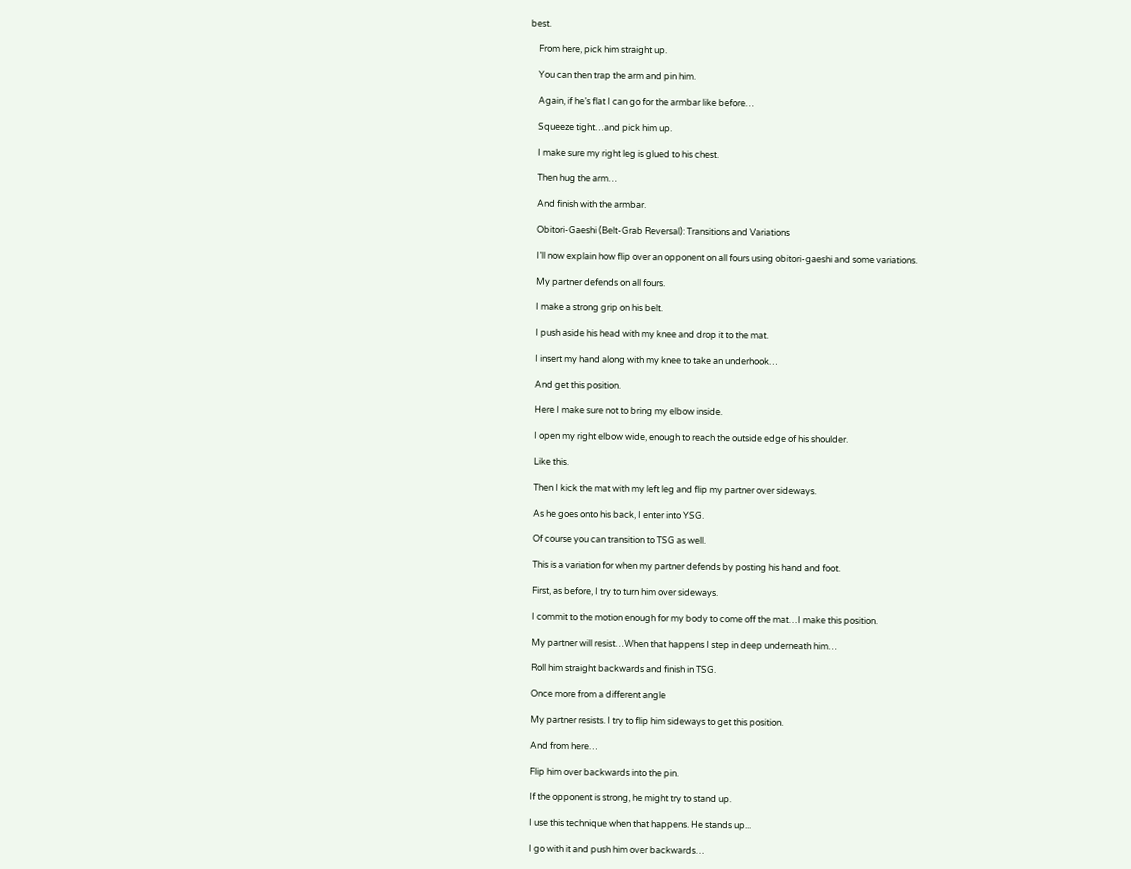best.

    From here, pick him straight up.

    You can then trap the arm and pin him.

    Again, if he’s flat I can go for the armbar like before…

    Squeeze tight…and pick him up.

    I make sure my right leg is glued to his chest.

    Then hug the arm…

    And finish with the armbar.

    Obitori-Gaeshi (Belt-Grab Reversal): Transitions and Variations

    I’ll now explain how flip over an opponent on all fours using obitori-gaeshi and some variations.

    My partner defends on all fours.

    I make a strong grip on his belt.

    I push aside his head with my knee and drop it to the mat.

    I insert my hand along with my knee to take an underhook…

    And get this position.

    Here I make sure not to bring my elbow inside.

    I open my right elbow wide, enough to reach the outside edge of his shoulder.

    Like this.

    Then I kick the mat with my left leg and flip my partner over sideways.

    As he goes onto his back, I enter into YSG.

    Of course you can transition to TSG as well.

    This is a variation for when my partner defends by posting his hand and foot.

    First, as before, I try to turn him over sideways.

    I commit to the motion enough for my body to come off the mat…I make this position.

    My partner will resist…When that happens I step in deep underneath him…

    Roll him straight backwards and finish in TSG.

    Once more from a different angle

    My partner resists. I try to flip him sideways to get this position.

    And from here…

    Flip him over backwards into the pin.

    If the opponent is strong, he might try to stand up.

    I use this technique when that happens. He stands up...

    I go with it and push him over backwards…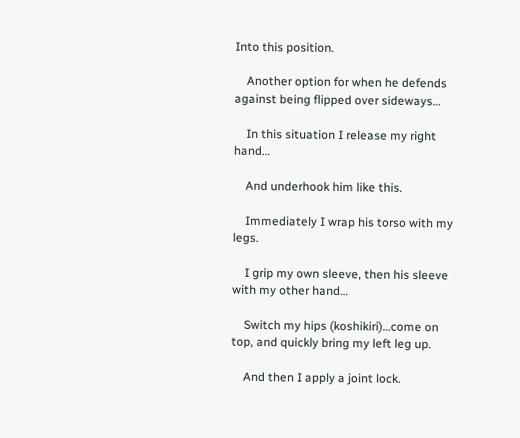Into this position.

    Another option for when he defends against being flipped over sideways…

    In this situation I release my right hand…

    And underhook him like this.

    Immediately I wrap his torso with my legs.

    I grip my own sleeve, then his sleeve with my other hand…

    Switch my hips (koshikiri)…come on top, and quickly bring my left leg up.

    And then I apply a joint lock.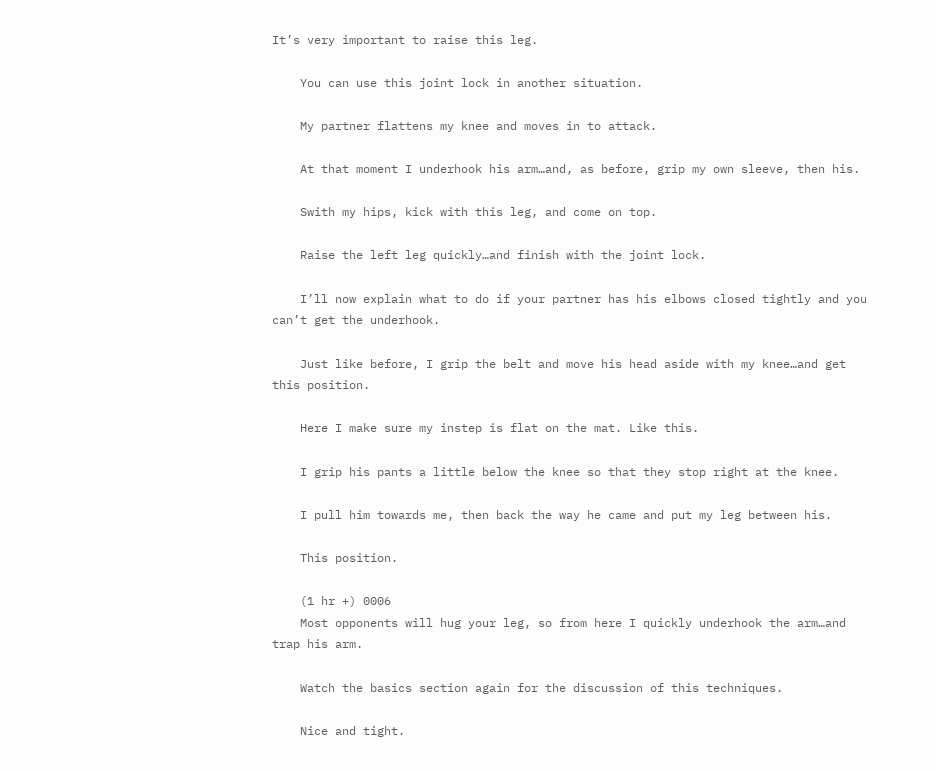It’s very important to raise this leg.

    You can use this joint lock in another situation.

    My partner flattens my knee and moves in to attack.

    At that moment I underhook his arm…and, as before, grip my own sleeve, then his.

    Swith my hips, kick with this leg, and come on top.

    Raise the left leg quickly…and finish with the joint lock.

    I’ll now explain what to do if your partner has his elbows closed tightly and you can’t get the underhook.

    Just like before, I grip the belt and move his head aside with my knee…and get this position.

    Here I make sure my instep is flat on the mat. Like this.

    I grip his pants a little below the knee so that they stop right at the knee.

    I pull him towards me, then back the way he came and put my leg between his.

    This position.

    (1 hr +) 0006
    Most opponents will hug your leg, so from here I quickly underhook the arm…and trap his arm.

    Watch the basics section again for the discussion of this techniques.

    Nice and tight.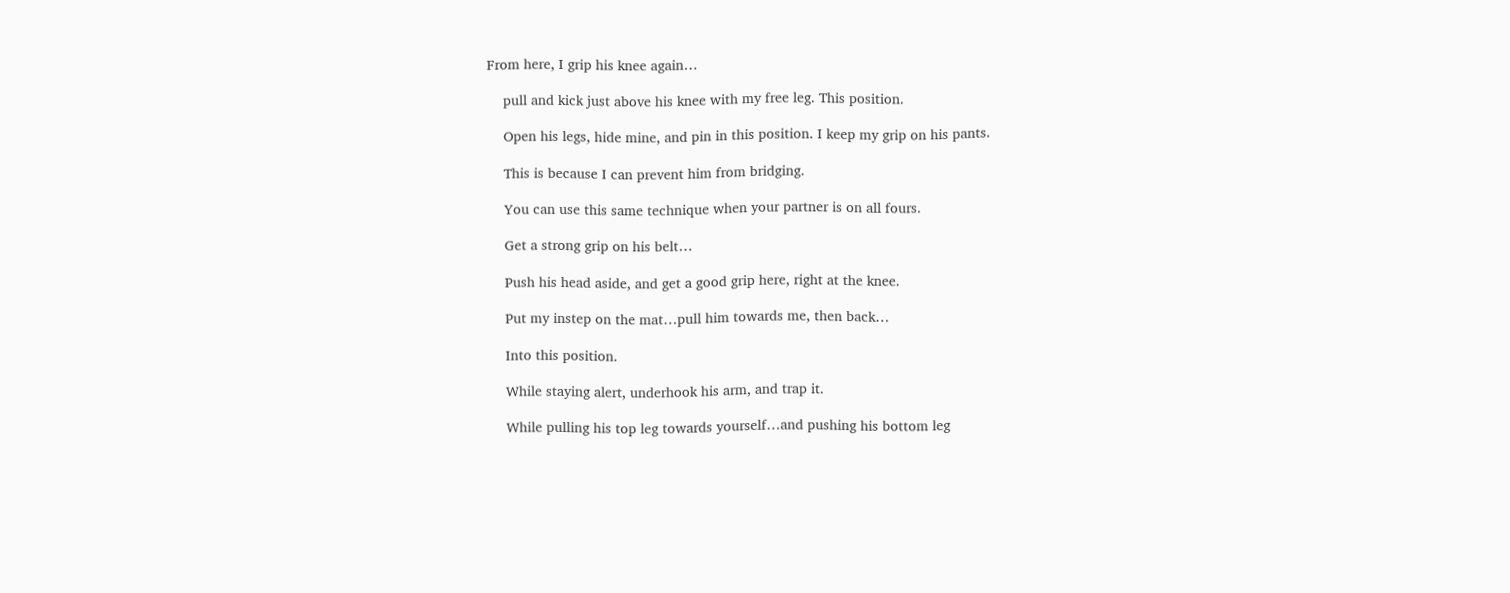From here, I grip his knee again…

    pull and kick just above his knee with my free leg. This position.

    Open his legs, hide mine, and pin in this position. I keep my grip on his pants.

    This is because I can prevent him from bridging.

    You can use this same technique when your partner is on all fours.

    Get a strong grip on his belt…

    Push his head aside, and get a good grip here, right at the knee.

    Put my instep on the mat…pull him towards me, then back…

    Into this position.

    While staying alert, underhook his arm, and trap it.

    While pulling his top leg towards yourself…and pushing his bottom leg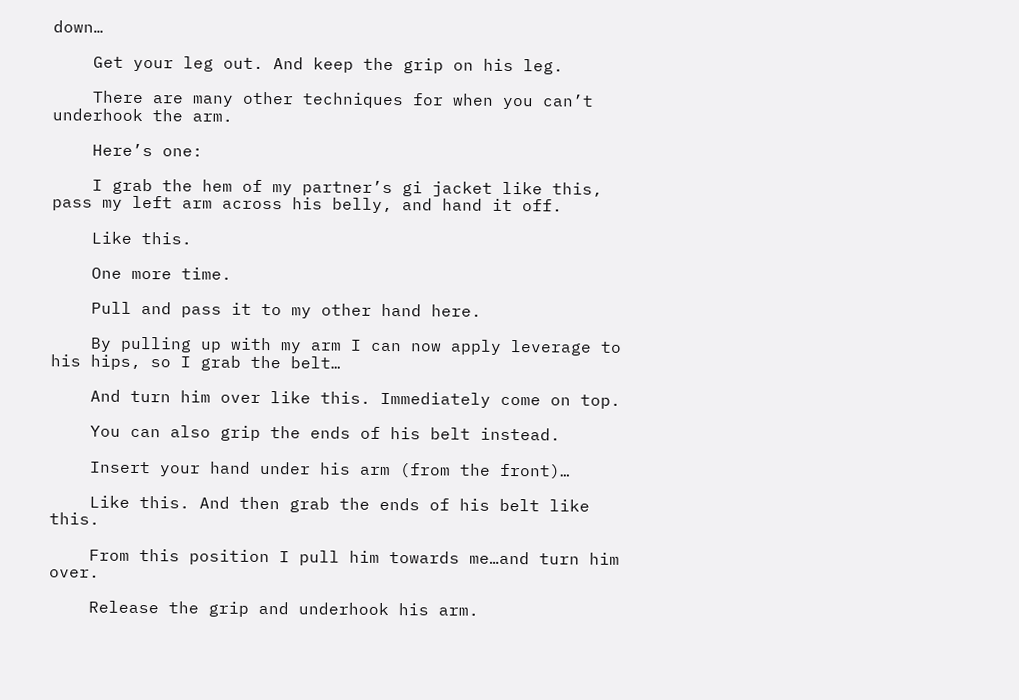down…

    Get your leg out. And keep the grip on his leg.

    There are many other techniques for when you can’t underhook the arm.

    Here’s one:

    I grab the hem of my partner’s gi jacket like this, pass my left arm across his belly, and hand it off.

    Like this.

    One more time.

    Pull and pass it to my other hand here.

    By pulling up with my arm I can now apply leverage to his hips, so I grab the belt…

    And turn him over like this. Immediately come on top.

    You can also grip the ends of his belt instead.

    Insert your hand under his arm (from the front)…

    Like this. And then grab the ends of his belt like this.

    From this position I pull him towards me…and turn him over.

    Release the grip and underhook his arm.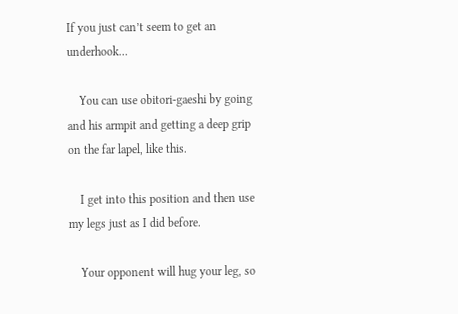If you just can’t seem to get an underhook…

    You can use obitori-gaeshi by going and his armpit and getting a deep grip on the far lapel, like this.

    I get into this position and then use my legs just as I did before.

    Your opponent will hug your leg, so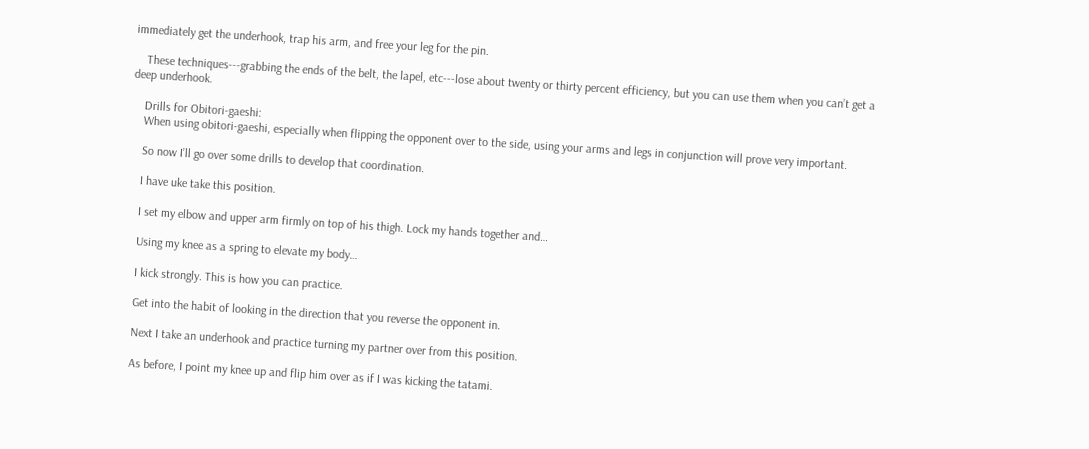immediately get the underhook, trap his arm, and free your leg for the pin.

    These techniques---grabbing the ends of the belt, the lapel, etc---lose about twenty or thirty percent efficiency, but you can use them when you can’t get a deep underhook.

    Drills for Obitori-gaeshi:
    When using obitori-gaeshi, especially when flipping the opponent over to the side, using your arms and legs in conjunction will prove very important.

    So now I’ll go over some drills to develop that coordination.

    I have uke take this position.

    I set my elbow and upper arm firmly on top of his thigh. Lock my hands together and…

    Using my knee as a spring to elevate my body…

    I kick strongly. This is how you can practice.

    Get into the habit of looking in the direction that you reverse the opponent in.

    Next I take an underhook and practice turning my partner over from this position.

    As before, I point my knee up and flip him over as if I was kicking the tatami.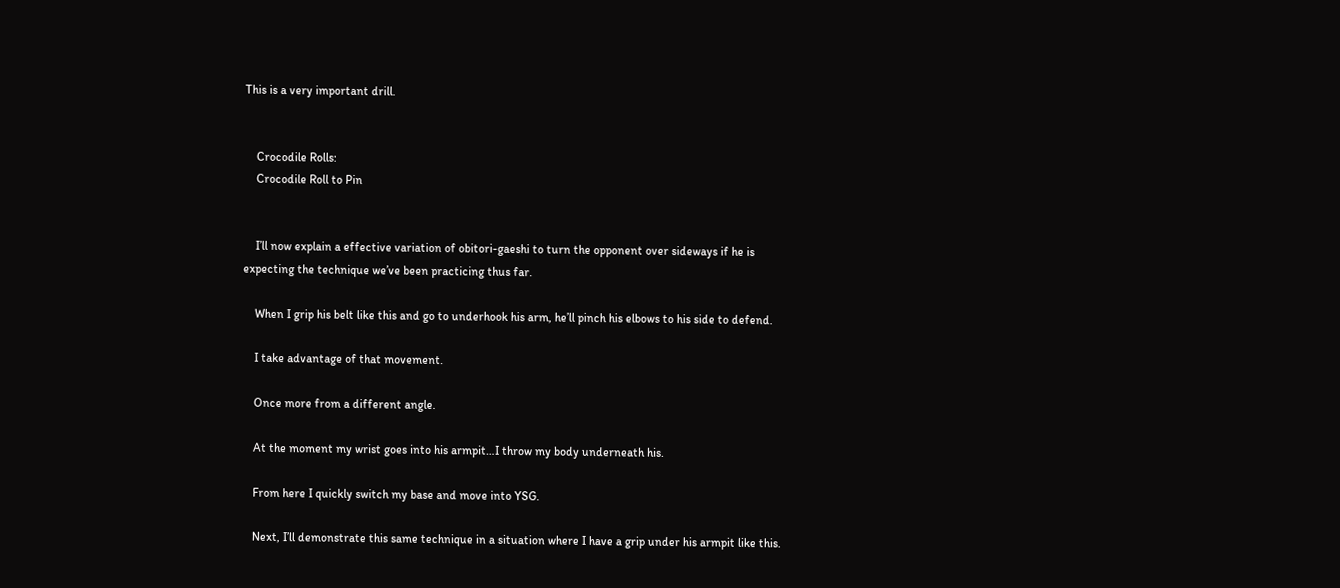This is a very important drill.


    Crocodile Rolls:
    Crocodile Roll to Pin


    I’ll now explain a effective variation of obitori-gaeshi to turn the opponent over sideways if he is expecting the technique we’ve been practicing thus far.

    When I grip his belt like this and go to underhook his arm, he’ll pinch his elbows to his side to defend.

    I take advantage of that movement.

    Once more from a different angle.

    At the moment my wrist goes into his armpit…I throw my body underneath his.

    From here I quickly switch my base and move into YSG.

    Next, I’ll demonstrate this same technique in a situation where I have a grip under his armpit like this.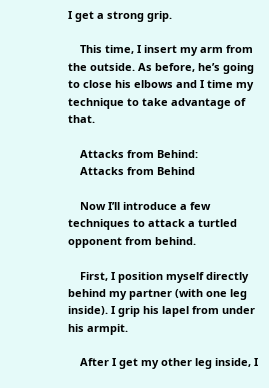I get a strong grip.

    This time, I insert my arm from the outside. As before, he’s going to close his elbows and I time my technique to take advantage of that.

    Attacks from Behind:
    Attacks from Behind

    Now I’ll introduce a few techniques to attack a turtled opponent from behind.

    First, I position myself directly behind my partner (with one leg inside). I grip his lapel from under his armpit.

    After I get my other leg inside, I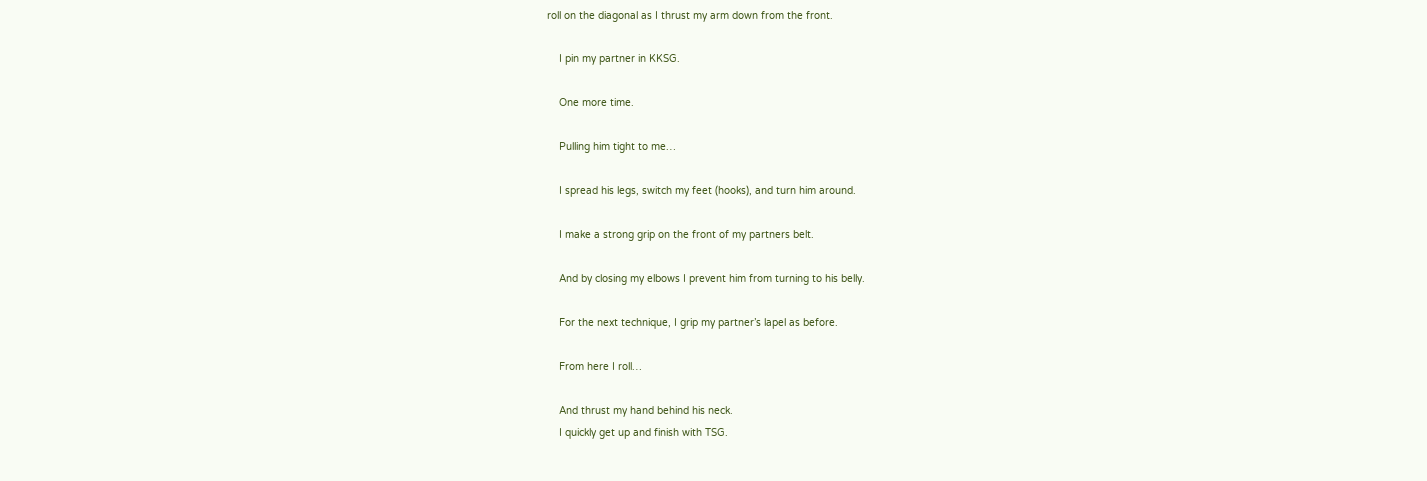roll on the diagonal as I thrust my arm down from the front.

    I pin my partner in KKSG.

    One more time.

    Pulling him tight to me…

    I spread his legs, switch my feet (hooks), and turn him around.

    I make a strong grip on the front of my partners belt.

    And by closing my elbows I prevent him from turning to his belly.

    For the next technique, I grip my partner’s lapel as before.

    From here I roll…

    And thrust my hand behind his neck.
    I quickly get up and finish with TSG.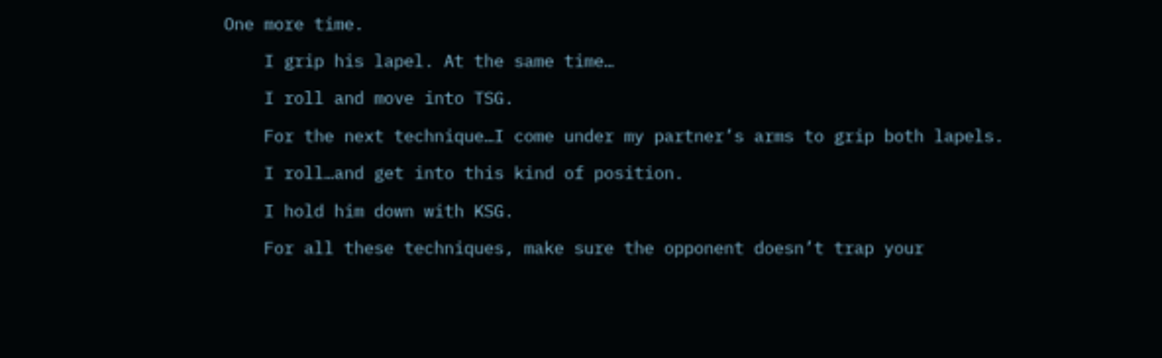One more time.

    I grip his lapel. At the same time…

    I roll and move into TSG.

    For the next technique…I come under my partner’s arms to grip both lapels.

    I roll…and get into this kind of position.

    I hold him down with KSG.

    For all these techniques, make sure the opponent doesn’t trap your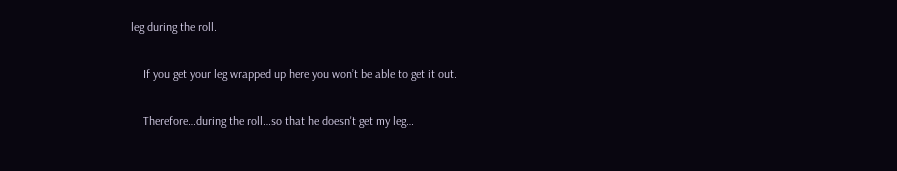leg during the roll.

    If you get your leg wrapped up here you won’t be able to get it out.

    Therefore…during the roll…so that he doesn't get my leg…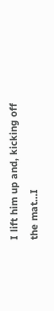I lift him up and, kicking off the mat…I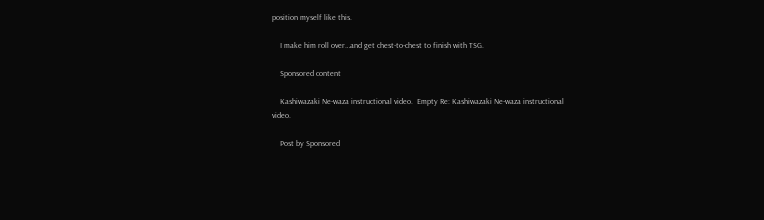position myself like this.

    I make him roll over…and get chest-to-chest to finish with TSG.

    Sponsored content

    Kashiwazaki Ne-waza instructional video.  Empty Re: Kashiwazaki Ne-waza instructional video.

    Post by Sponsored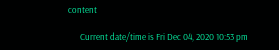content

      Current date/time is Fri Dec 04, 2020 10:53 pm